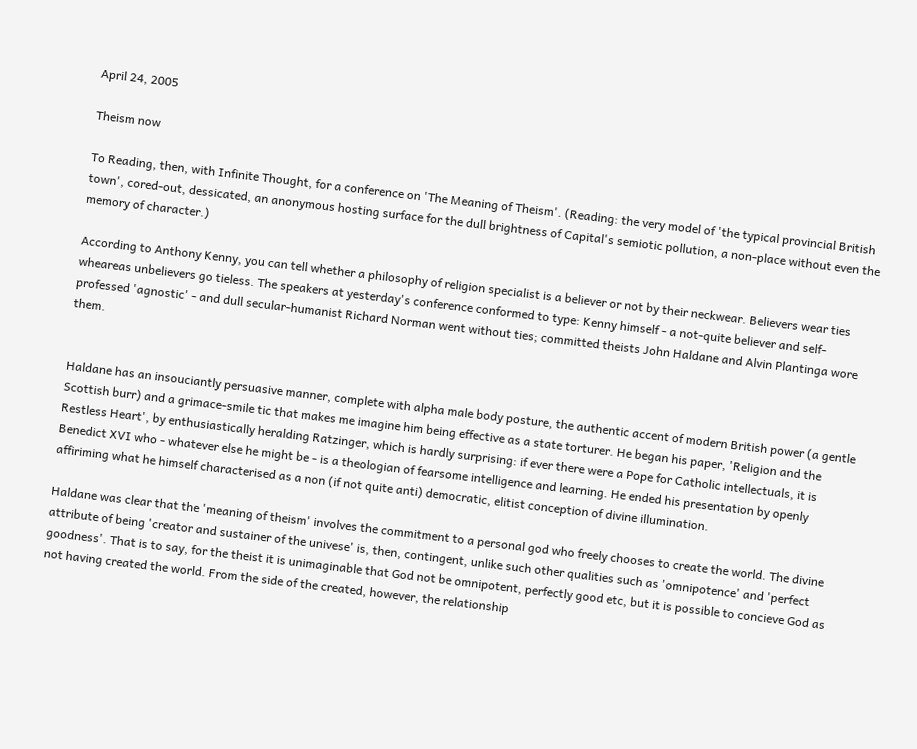April 24, 2005

Theism now

To Reading, then, with Infinite Thought, for a conference on 'The Meaning of Theism'. (Reading: the very model of 'the typical provincial British town', cored-out, dessicated, an anonymous hosting surface for the dull brightness of Capital's semiotic pollution, a non-place without even the memory of character.)

According to Anthony Kenny, you can tell whether a philosophy of religion specialist is a believer or not by their neckwear. Believers wear ties wheareas unbelievers go tieless. The speakers at yesterday's conference conformed to type: Kenny himself - a not-quite believer and self-professed 'agnostic' - and dull secular-humanist Richard Norman went without ties; committed theists John Haldane and Alvin Plantinga wore them.


Haldane has an insouciantly persuasive manner, complete with alpha male body posture, the authentic accent of modern British power (a gentle Scottish burr) and a grimace-smile tic that makes me imagine him being effective as a state torturer. He began his paper, 'Religion and the Restless Heart', by enthusiastically heralding Ratzinger, which is hardly surprising: if ever there were a Pope for Catholic intellectuals, it is Benedict XVI who - whatever else he might be - is a theologian of fearsome intelligence and learning. He ended his presentation by openly affiriming what he himself characterised as a non (if not quite anti) democratic, elitist conception of divine illumination.

Haldane was clear that the 'meaning of theism' involves the commitment to a personal god who freely chooses to create the world. The divine attribute of being 'creator and sustainer of the univese' is, then, contingent, unlike such other qualities such as 'omnipotence' and 'perfect goodness'. That is to say, for the theist it is unimaginable that God not be omnipotent, perfectly good etc, but it is possible to concieve God as not having created the world. From the side of the created, however, the relationship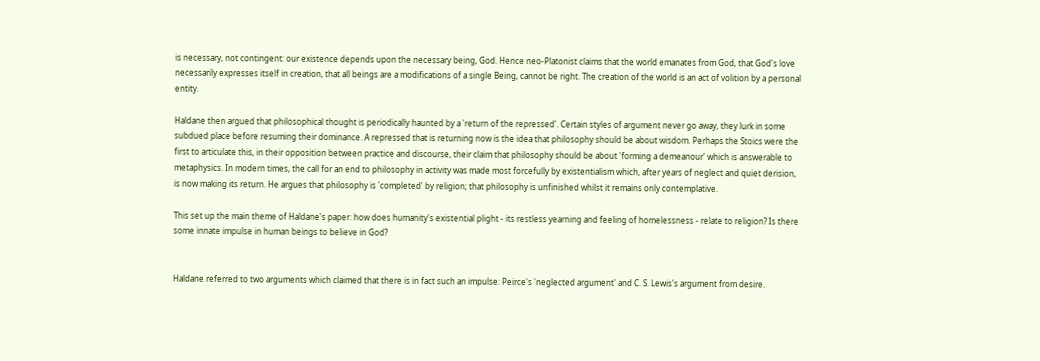is necessary, not contingent: our existence depends upon the necessary being, God. Hence neo-Platonist claims that the world emanates from God, that God's love necessarily expresses itself in creation, that all beings are a modifications of a single Being, cannot be right. The creation of the world is an act of volition by a personal entity.

Haldane then argued that philosophical thought is periodically haunted by a 'return of the repressed'. Certain styles of argument never go away, they lurk in some subdued place before resuming their dominance. A repressed that is returning now is the idea that philosophy should be about wisdom. Perhaps the Stoics were the first to articulate this, in their opposition between practice and discourse, their claim that philosophy should be about 'forming a demeanour' which is answerable to metaphysics. In modern times, the call for an end to philosophy in activity was made most forcefully by existentialism which, after years of neglect and quiet derision, is now making its return. He argues that philosophy is 'completed' by religion; that philosophy is unfinished whilst it remains only contemplative.

This set up the main theme of Haldane's paper: how does humanity's existential plight - its restless yearning and feeling of homelessness - relate to religion? Is there some innate impulse in human beings to believe in God?


Haldane referred to two arguments which claimed that there is in fact such an impulse: Peirce's 'neglected argument' and C. S. Lewis's argument from desire.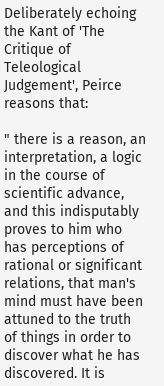Deliberately echoing the Kant of 'The Critique of Teleological Judgement', Peirce reasons that:

" there is a reason, an interpretation, a logic in the course of scientific advance, and this indisputably proves to him who has perceptions of rational or significant relations, that man's mind must have been attuned to the truth of things in order to discover what he has discovered. It is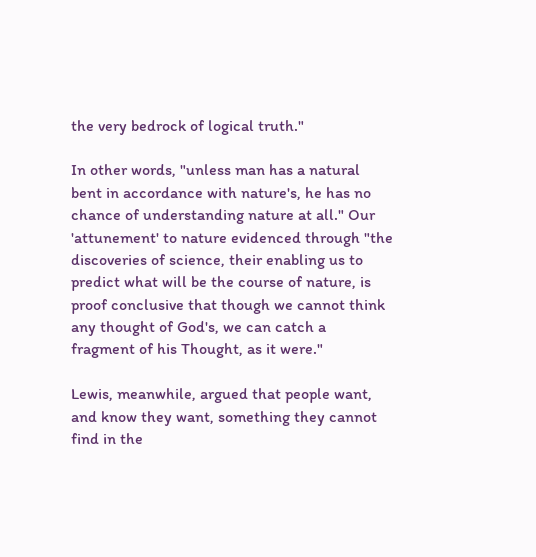the very bedrock of logical truth."

In other words, "unless man has a natural bent in accordance with nature's, he has no chance of understanding nature at all." Our 'attunement' to nature evidenced through "the discoveries of science, their enabling us to predict what will be the course of nature, is proof conclusive that though we cannot think any thought of God's, we can catch a fragment of his Thought, as it were."

Lewis, meanwhile, argued that people want, and know they want, something they cannot find in the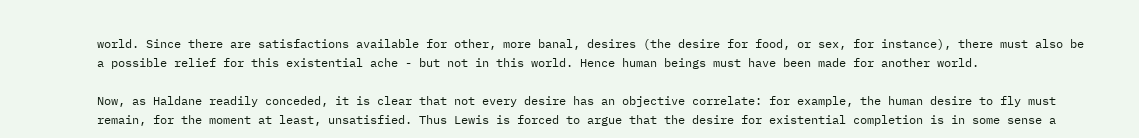world. Since there are satisfactions available for other, more banal, desires (the desire for food, or sex, for instance), there must also be a possible relief for this existential ache - but not in this world. Hence human beings must have been made for another world.

Now, as Haldane readily conceded, it is clear that not every desire has an objective correlate: for example, the human desire to fly must remain, for the moment at least, unsatisfied. Thus Lewis is forced to argue that the desire for existential completion is in some sense a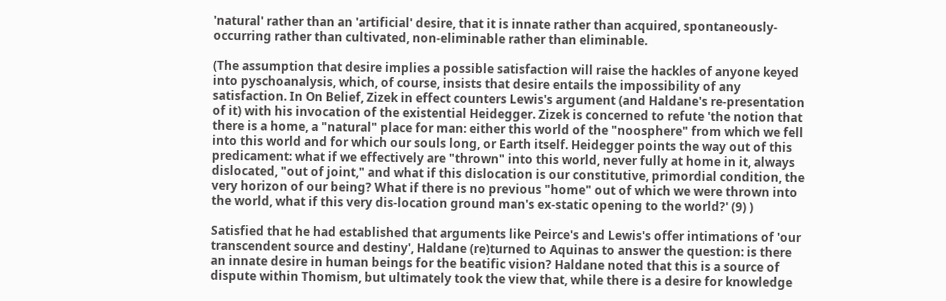'natural' rather than an 'artificial' desire, that it is innate rather than acquired, spontaneously-occurring rather than cultivated, non-eliminable rather than eliminable.

(The assumption that desire implies a possible satisfaction will raise the hackles of anyone keyed into pyschoanalysis, which, of course, insists that desire entails the impossibility of any satisfaction. In On Belief, Zizek in effect counters Lewis's argument (and Haldane's re-presentation of it) with his invocation of the existential Heidegger. Zizek is concerned to refute 'the notion that there is a home, a "natural" place for man: either this world of the "noosphere" from which we fell into this world and for which our souls long, or Earth itself. Heidegger points the way out of this predicament: what if we effectively are "thrown" into this world, never fully at home in it, always dislocated, "out of joint," and what if this dislocation is our constitutive, primordial condition, the very horizon of our being? What if there is no previous "home" out of which we were thrown into the world, what if this very dis-location ground man's ex-static opening to the world?' (9) )

Satisfied that he had established that arguments like Peirce's and Lewis's offer intimations of 'our transcendent source and destiny', Haldane (re)turned to Aquinas to answer the question: is there an innate desire in human beings for the beatific vision? Haldane noted that this is a source of dispute within Thomism, but ultimately took the view that, while there is a desire for knowledge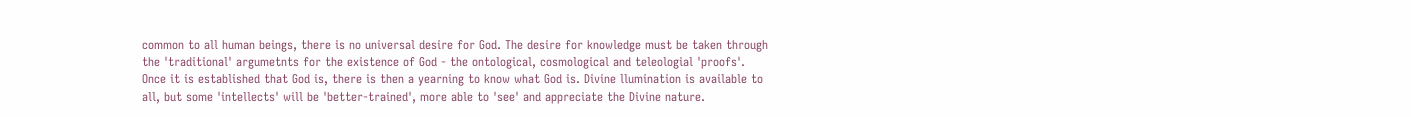common to all human beings, there is no universal desire for God. The desire for knowledge must be taken through the 'traditional' argumetnts for the existence of God - the ontological, cosmological and teleologial 'proofs'. Once it is established that God is, there is then a yearning to know what God is. Divine llumination is available to all, but some 'intellects' will be 'better-trained', more able to 'see' and appreciate the Divine nature.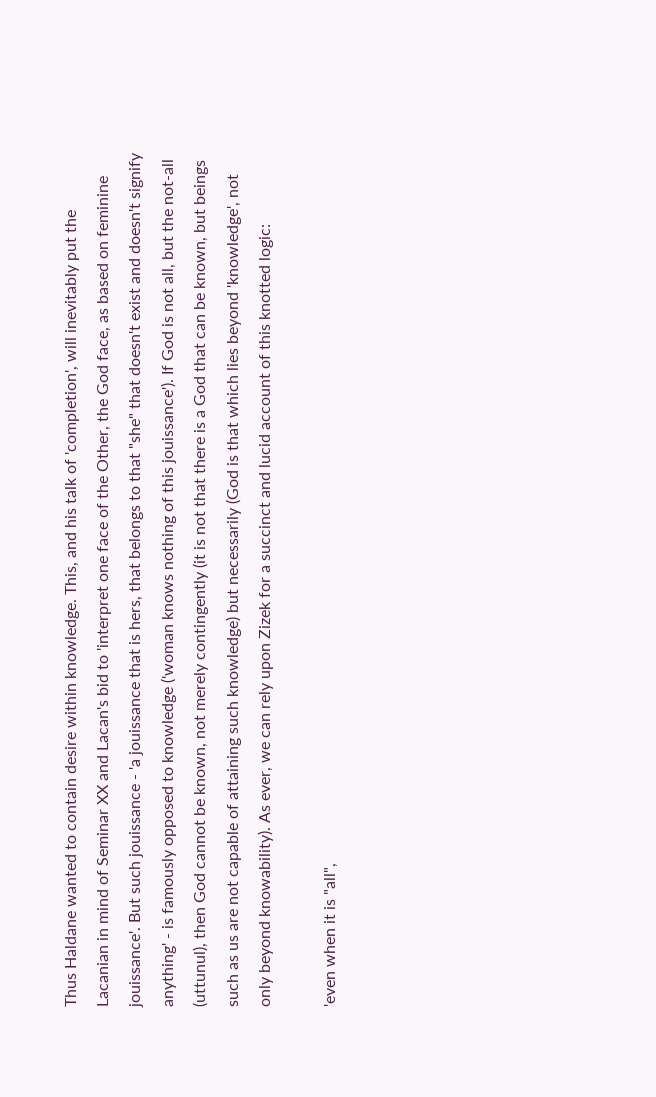Thus Haldane wanted to contain desire within knowledge. This, and his talk of 'completion', will inevitably put the Lacanian in mind of Seminar XX and Lacan's bid to 'interpret one face of the Other, the God face, as based on feminine jouissance'. But such jouissance - 'a jouissance that is hers, that belongs to that "she" that doesn't exist and doesn't signify anything' - is famously opposed to knowledge ('woman knows nothing of this jouissance'). If God is not all, but the not-all (uttunul), then God cannot be known, not merely contingently (it is not that there is a God that can be known, but beings such as us are not capable of attaining such knowledge) but necessarily (God is that which lies beyond 'knowledge', not only beyond knowability). As ever, we can rely upon Zizek for a succinct and lucid account of this knotted logic:

'even when it is "all",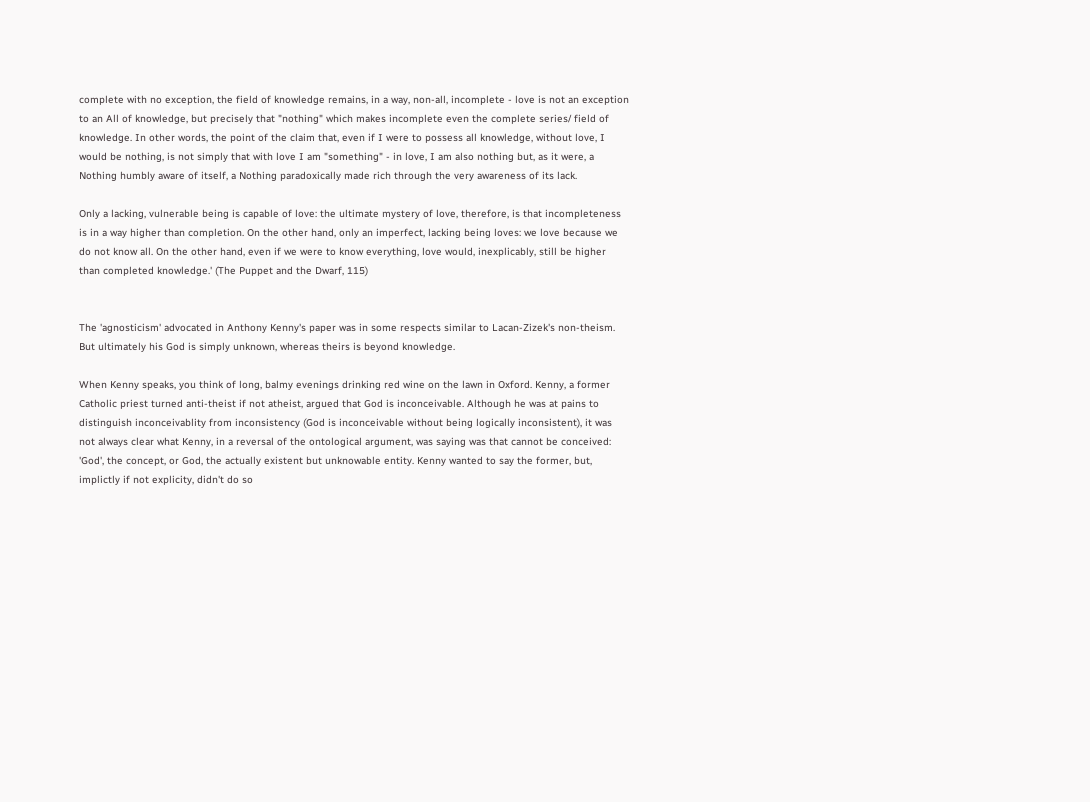complete with no exception, the field of knowledge remains, in a way, non-all, incomplete - love is not an exception to an All of knowledge, but precisely that "nothing" which makes incomplete even the complete series/ field of knowledge. In other words, the point of the claim that, even if I were to possess all knowledge, without love, I would be nothing, is not simply that with love I am "something" - in love, I am also nothing but, as it were, a Nothing humbly aware of itself, a Nothing paradoxically made rich through the very awareness of its lack.

Only a lacking, vulnerable being is capable of love: the ultimate mystery of love, therefore, is that incompleteness is in a way higher than completion. On the other hand, only an imperfect, lacking being loves: we love because we do not know all. On the other hand, even if we were to know everything, love would, inexplicably, still be higher than completed knowledge.' (The Puppet and the Dwarf, 115)


The 'agnosticism' advocated in Anthony Kenny's paper was in some respects similar to Lacan-Zizek's non-theism. But ultimately his God is simply unknown, whereas theirs is beyond knowledge.

When Kenny speaks, you think of long, balmy evenings drinking red wine on the lawn in Oxford. Kenny, a former Catholic priest turned anti-theist if not atheist, argued that God is inconceivable. Although he was at pains to distinguish inconceivablity from inconsistency (God is inconceivable without being logically inconsistent), it was not always clear what Kenny, in a reversal of the ontological argument, was saying was that cannot be conceived: 'God', the concept, or God, the actually existent but unknowable entity. Kenny wanted to say the former, but, implictly if not explicity, didn't do so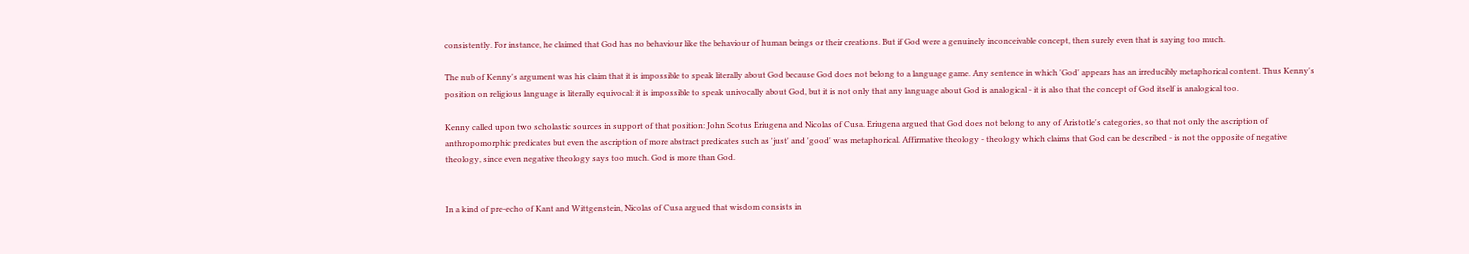consistently. For instance, he claimed that God has no behaviour like the behaviour of human beings or their creations. But if God were a genuinely inconceivable concept, then surely even that is saying too much.

The nub of Kenny's argument was his claim that it is impossible to speak literally about God because God does not belong to a language game. Any sentence in which 'God' appears has an irreducibly metaphorical content. Thus Kenny's position on religious language is literally equivocal: it is impossible to speak univocally about God, but it is not only that any language about God is analogical - it is also that the concept of God itself is analogical too.

Kenny called upon two scholastic sources in support of that position: John Scotus Eriugena and Nicolas of Cusa. Eriugena argued that God does not belong to any of Aristotle's categories, so that not only the ascription of anthropomorphic predicates but even the ascription of more abstract predicates such as 'just' and 'good' was metaphorical. Affirmative theology - theology which claims that God can be described - is not the opposite of negative theology, since even negative theology says too much. God is more than God.


In a kind of pre-echo of Kant and Wittgenstein, Nicolas of Cusa argued that wisdom consists in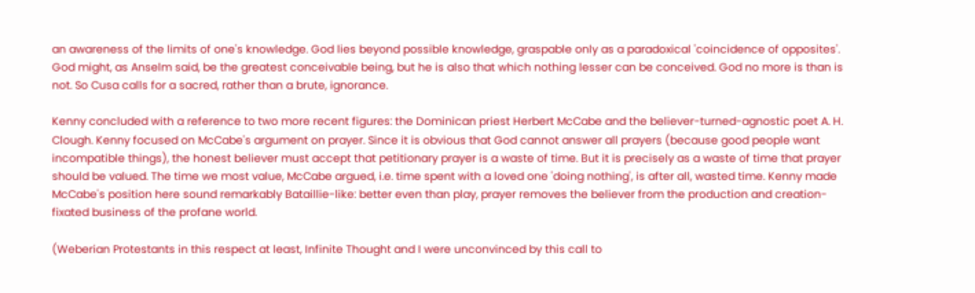an awareness of the limits of one's knowledge. God lies beyond possible knowledge, graspable only as a paradoxical 'coincidence of opposites'. God might, as Anselm said, be the greatest conceivable being, but he is also that which nothing lesser can be conceived. God no more is than is not. So Cusa calls for a sacred, rather than a brute, ignorance.

Kenny concluded with a reference to two more recent figures: the Dominican priest Herbert McCabe and the believer-turned-agnostic poet A. H. Clough. Kenny focused on McCabe's argument on prayer. Since it is obvious that God cannot answer all prayers (because good people want incompatible things), the honest believer must accept that petitionary prayer is a waste of time. But it is precisely as a waste of time that prayer should be valued. The time we most value, McCabe argued, i.e. time spent with a loved one 'doing nothing', is after all, wasted time. Kenny made McCabe's position here sound remarkably Bataillie-like: better even than play, prayer removes the believer from the production and creation-fixated business of the profane world.

(Weberian Protestants in this respect at least, Infinite Thought and I were unconvinced by this call to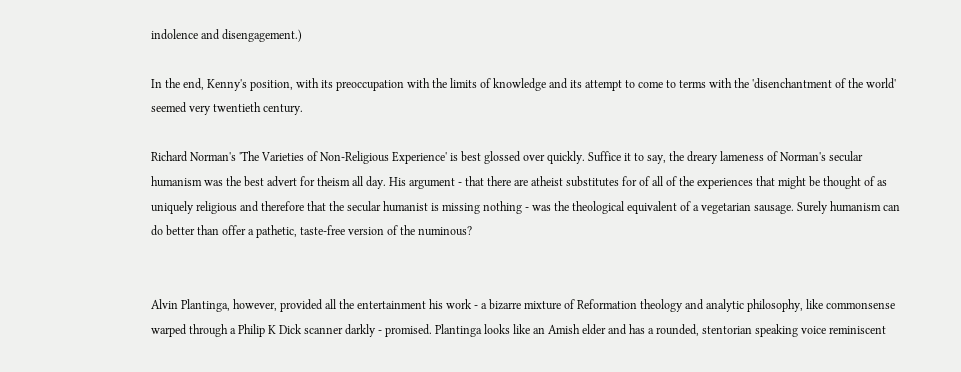indolence and disengagement.)

In the end, Kenny's position, with its preoccupation with the limits of knowledge and its attempt to come to terms with the 'disenchantment of the world' seemed very twentieth century.

Richard Norman's 'The Varieties of Non-Religious Experience' is best glossed over quickly. Suffice it to say, the dreary lameness of Norman's secular humanism was the best advert for theism all day. His argument - that there are atheist substitutes for of all of the experiences that might be thought of as uniquely religious and therefore that the secular humanist is missing nothing - was the theological equivalent of a vegetarian sausage. Surely humanism can do better than offer a pathetic, taste-free version of the numinous?


Alvin Plantinga, however, provided all the entertainment his work - a bizarre mixture of Reformation theology and analytic philosophy, like commonsense warped through a Philip K Dick scanner darkly - promised. Plantinga looks like an Amish elder and has a rounded, stentorian speaking voice reminiscent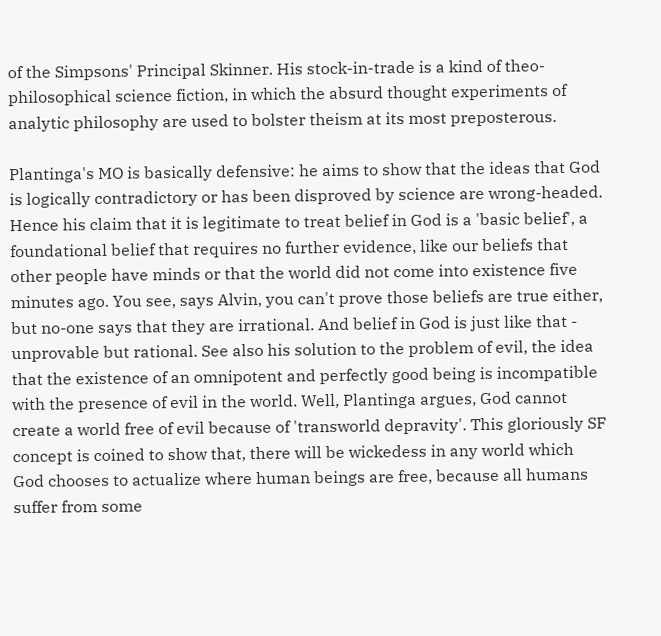of the Simpsons' Principal Skinner. His stock-in-trade is a kind of theo-philosophical science fiction, in which the absurd thought experiments of analytic philosophy are used to bolster theism at its most preposterous.

Plantinga's MO is basically defensive: he aims to show that the ideas that God is logically contradictory or has been disproved by science are wrong-headed. Hence his claim that it is legitimate to treat belief in God is a 'basic belief', a foundational belief that requires no further evidence, like our beliefs that other people have minds or that the world did not come into existence five minutes ago. You see, says Alvin, you can't prove those beliefs are true either, but no-one says that they are irrational. And belief in God is just like that - unprovable but rational. See also his solution to the problem of evil, the idea that the existence of an omnipotent and perfectly good being is incompatible with the presence of evil in the world. Well, Plantinga argues, God cannot create a world free of evil because of 'transworld depravity'. This gloriously SF concept is coined to show that, there will be wickedess in any world which God chooses to actualize where human beings are free, because all humans suffer from some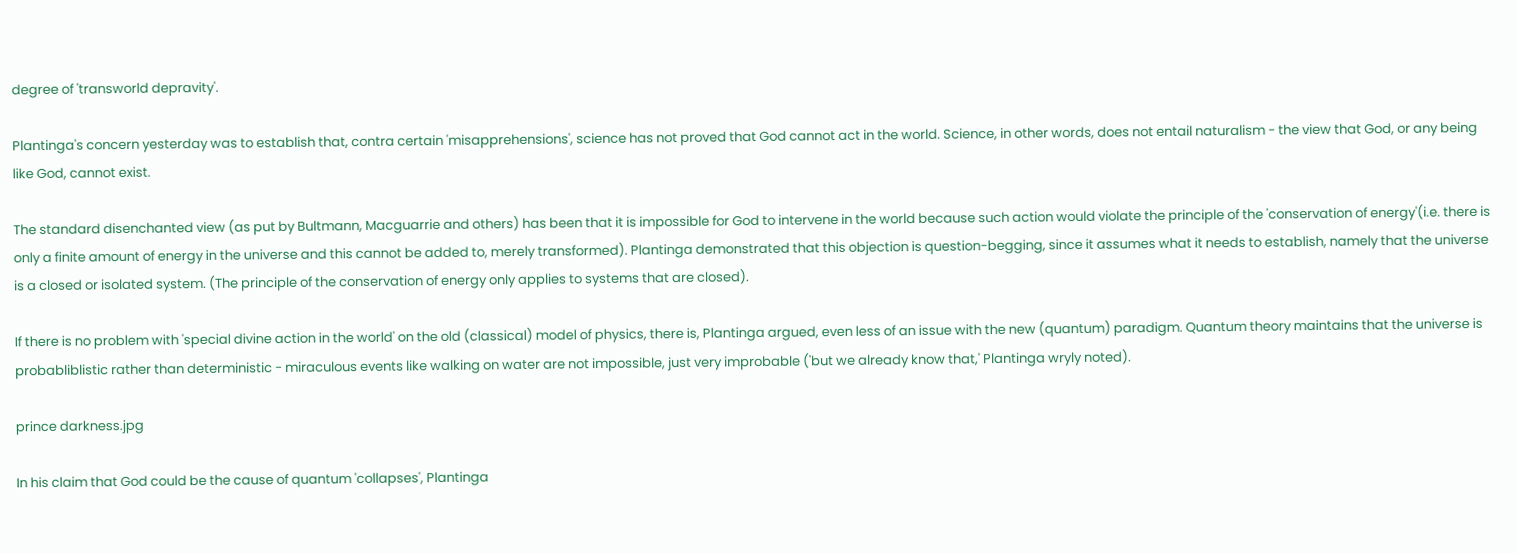degree of 'transworld depravity'.

Plantinga's concern yesterday was to establish that, contra certain 'misapprehensions', science has not proved that God cannot act in the world. Science, in other words, does not entail naturalism - the view that God, or any being like God, cannot exist.

The standard disenchanted view (as put by Bultmann, Macguarrie and others) has been that it is impossible for God to intervene in the world because such action would violate the principle of the 'conservation of energy'(i.e. there is only a finite amount of energy in the universe and this cannot be added to, merely transformed). Plantinga demonstrated that this objection is question-begging, since it assumes what it needs to establish, namely that the universe is a closed or isolated system. (The principle of the conservation of energy only applies to systems that are closed).

If there is no problem with 'special divine action in the world' on the old (classical) model of physics, there is, Plantinga argued, even less of an issue with the new (quantum) paradigm. Quantum theory maintains that the universe is probabliblistic rather than deterministic - miraculous events like walking on water are not impossible, just very improbable ('but we already know that,' Plantinga wryly noted).

prince darkness.jpg

In his claim that God could be the cause of quantum 'collapses', Plantinga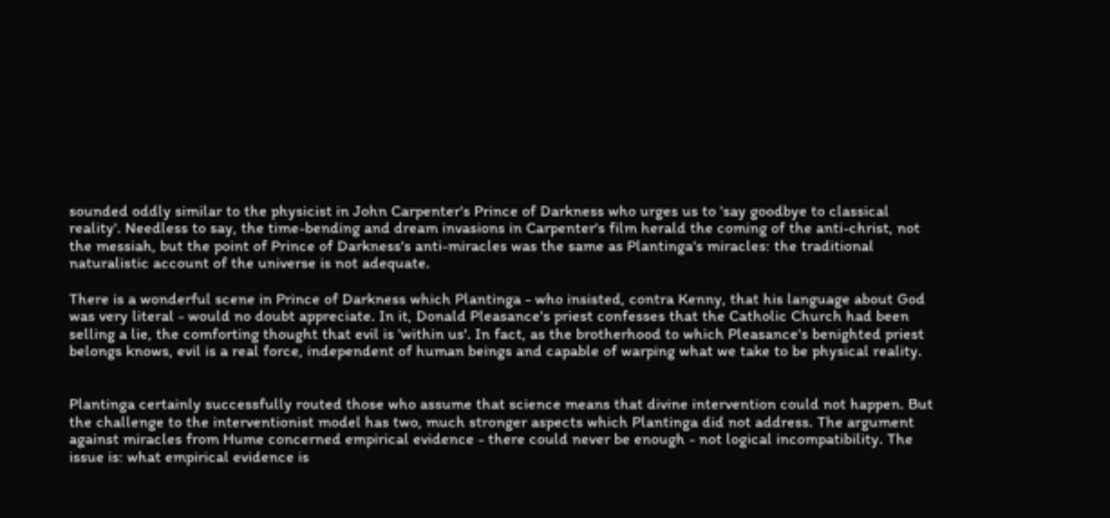sounded oddly similar to the physicist in John Carpenter's Prince of Darkness who urges us to 'say goodbye to classical reality'. Needless to say, the time-bending and dream invasions in Carpenter's film herald the coming of the anti-christ, not the messiah, but the point of Prince of Darkness's anti-miracles was the same as Plantinga's miracles: the traditional naturalistic account of the universe is not adequate.

There is a wonderful scene in Prince of Darkness which Plantinga - who insisted, contra Kenny, that his language about God was very literal - would no doubt appreciate. In it, Donald Pleasance's priest confesses that the Catholic Church had been selling a lie, the comforting thought that evil is 'within us'. In fact, as the brotherhood to which Pleasance's benighted priest belongs knows, evil is a real force, independent of human beings and capable of warping what we take to be physical reality.


Plantinga certainly successfully routed those who assume that science means that divine intervention could not happen. But the challenge to the interventionist model has two, much stronger aspects which Plantinga did not address. The argument against miracles from Hume concerned empirical evidence - there could never be enough - not logical incompatibility. The issue is: what empirical evidence is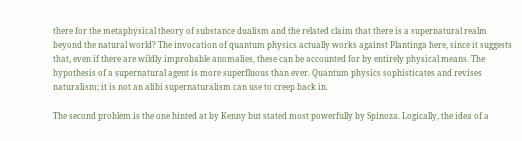there for the metaphysical theory of substance dualism and the related claim that there is a supernatural realm beyond the natural world? The invocation of quantum physics actually works against Plantinga here, since it suggests that, even if there are wildly improbable anomalies, these can be accounted for by entirely physical means. The hypothesis of a supernatural agent is more superfluous than ever. Quantum physics sophisticates and revises naturalism; it is not an alibi supernaturalism can use to creep back in.

The second problem is the one hinted at by Kenny but stated most powerfully by Spinoza. Logically, the idea of a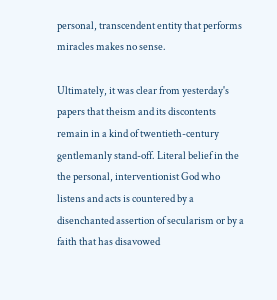personal, transcendent entity that performs miracles makes no sense.

Ultimately, it was clear from yesterday's papers that theism and its discontents remain in a kind of twentieth-century gentlemanly stand-off. Literal belief in the the personal, interventionist God who listens and acts is countered by a disenchanted assertion of secularism or by a faith that has disavowed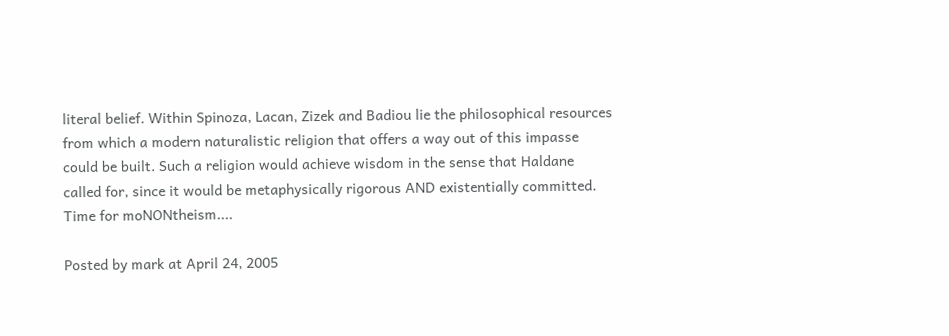literal belief. Within Spinoza, Lacan, Zizek and Badiou lie the philosophical resources from which a modern naturalistic religion that offers a way out of this impasse could be built. Such a religion would achieve wisdom in the sense that Haldane called for, since it would be metaphysically rigorous AND existentially committed. Time for moNONtheism....

Posted by mark at April 24, 2005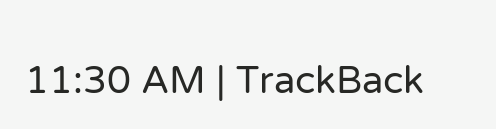11:30 AM | TrackBack